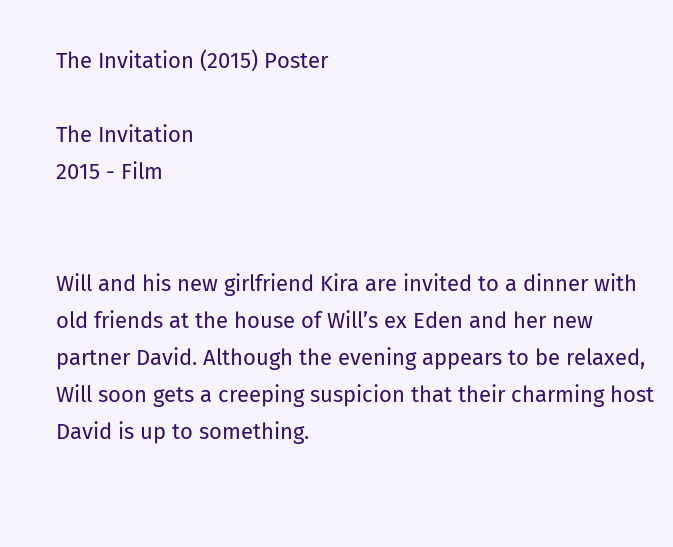The Invitation (2015) Poster

The Invitation
2015 - Film


Will and his new girlfriend Kira are invited to a dinner with old friends at the house of Will’s ex Eden and her new partner David. Although the evening appears to be relaxed, Will soon gets a creeping suspicion that their charming host David is up to something.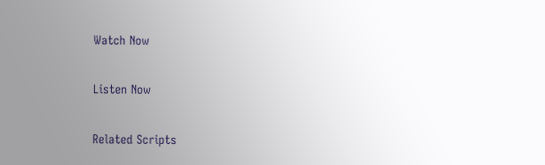Watch Now

Listen Now

Related Scripts